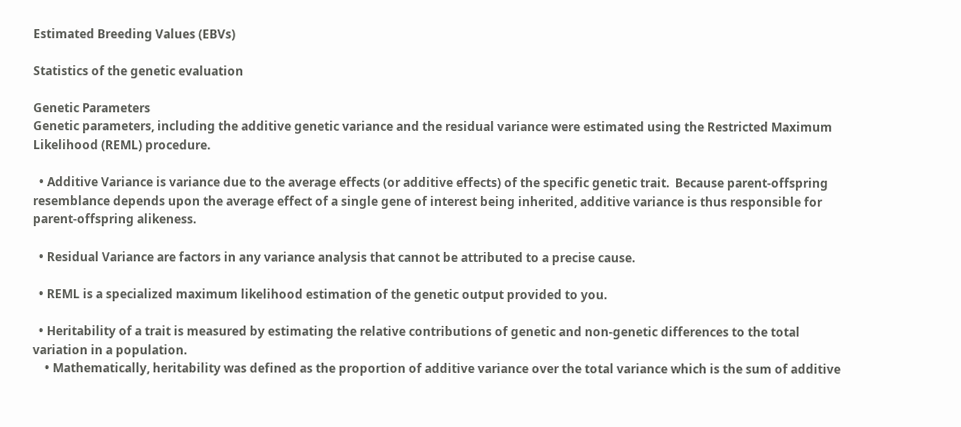Estimated Breeding Values (EBVs)

Statistics of the genetic evaluation

Genetic Parameters
Genetic parameters, including the additive genetic variance and the residual variance were estimated using the Restricted Maximum Likelihood (REML) procedure.

  • Additive Variance is variance due to the average effects (or additive effects) of the specific genetic trait.  Because parent-offspring resemblance depends upon the average effect of a single gene of interest being inherited, additive variance is thus responsible for parent-offspring alikeness.

  • Residual Variance are factors in any variance analysis that cannot be attributed to a precise cause.

  • REML is a specialized maximum likelihood estimation of the genetic output provided to you.

  • Heritability of a trait is measured by estimating the relative contributions of genetic and non-genetic differences to the total variation in a population.
    • Mathematically, heritability was defined as the proportion of additive variance over the total variance which is the sum of additive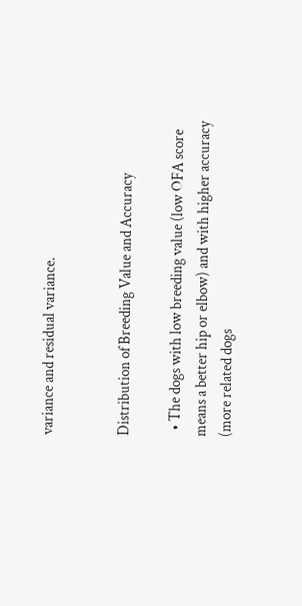variance and residual variance.


Distribution of Breeding Value and Accuracy

  • The dogs with low breeding value (low OFA score means a better hip or elbow) and with higher accuracy (more related dogs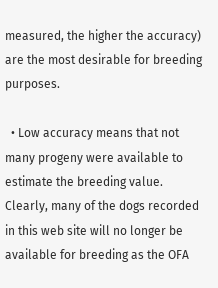measured, the higher the accuracy) are the most desirable for breeding purposes.

  • Low accuracy means that not many progeny were available to estimate the breeding value. Clearly, many of the dogs recorded in this web site will no longer be available for breeding as the OFA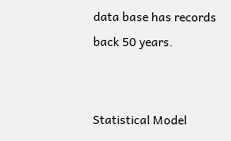data base has records back 50 years.


Statistical Model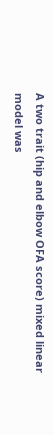A two trait (hip and elbow OFA score) mixed linear model was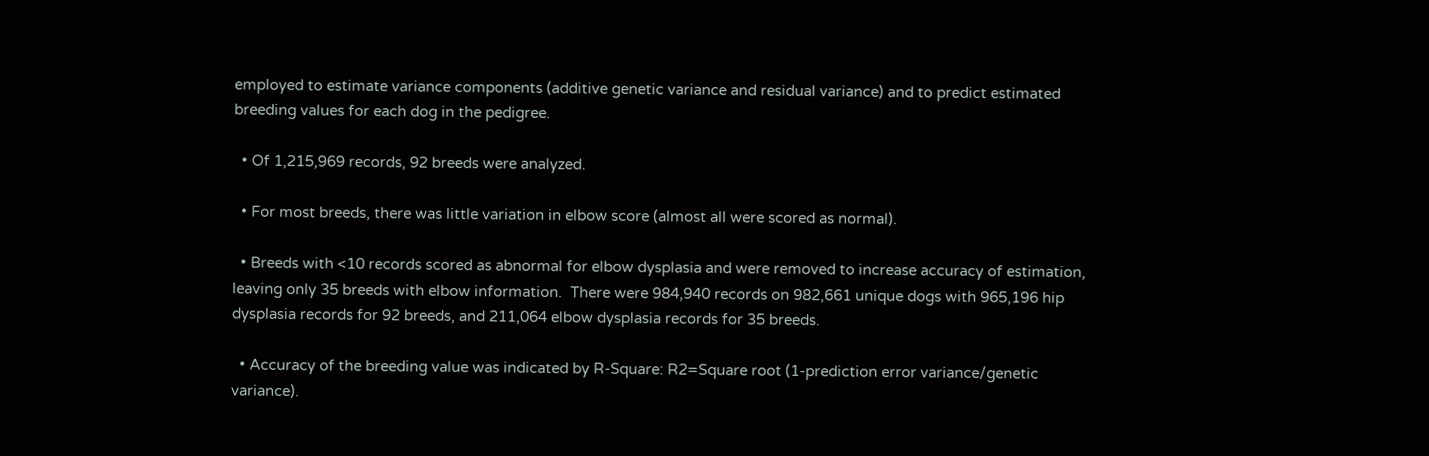employed to estimate variance components (additive genetic variance and residual variance) and to predict estimated breeding values for each dog in the pedigree.

  • Of 1,215,969 records, 92 breeds were analyzed.

  • For most breeds, there was little variation in elbow score (almost all were scored as normal).

  • Breeds with <10 records scored as abnormal for elbow dysplasia and were removed to increase accuracy of estimation, leaving only 35 breeds with elbow information.  There were 984,940 records on 982,661 unique dogs with 965,196 hip dysplasia records for 92 breeds, and 211,064 elbow dysplasia records for 35 breeds.

  • Accuracy of the breeding value was indicated by R-Square: R2=Square root (1-prediction error variance/genetic variance).